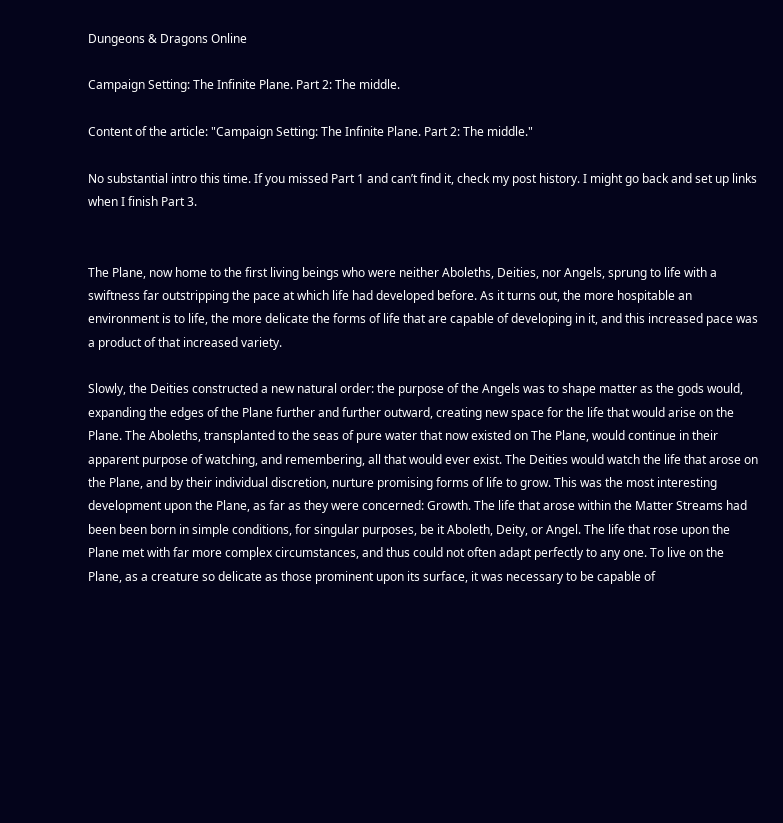Dungeons & Dragons Online

Campaign Setting: The Infinite Plane. Part 2: The middle.

Content of the article: "Campaign Setting: The Infinite Plane. Part 2: The middle."

No substantial intro this time. If you missed Part 1 and can’t find it, check my post history. I might go back and set up links when I finish Part 3.


The Plane, now home to the first living beings who were neither Aboleths, Deities, nor Angels, sprung to life with a swiftness far outstripping the pace at which life had developed before. As it turns out, the more hospitable an environment is to life, the more delicate the forms of life that are capable of developing in it, and this increased pace was a product of that increased variety.

Slowly, the Deities constructed a new natural order: the purpose of the Angels was to shape matter as the gods would, expanding the edges of the Plane further and further outward, creating new space for the life that would arise on the Plane. The Aboleths, transplanted to the seas of pure water that now existed on The Plane, would continue in their apparent purpose of watching, and remembering, all that would ever exist. The Deities would watch the life that arose on the Plane, and by their individual discretion, nurture promising forms of life to grow. This was the most interesting development upon the Plane, as far as they were concerned: Growth. The life that arose within the Matter Streams had been been born in simple conditions, for singular purposes, be it Aboleth, Deity, or Angel. The life that rose upon the Plane met with far more complex circumstances, and thus could not often adapt perfectly to any one. To live on the Plane, as a creature so delicate as those prominent upon its surface, it was necessary to be capable of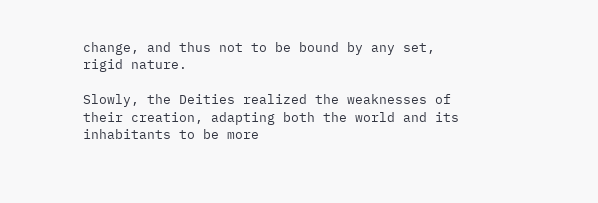change, and thus not to be bound by any set, rigid nature.

Slowly, the Deities realized the weaknesses of their creation, adapting both the world and its inhabitants to be more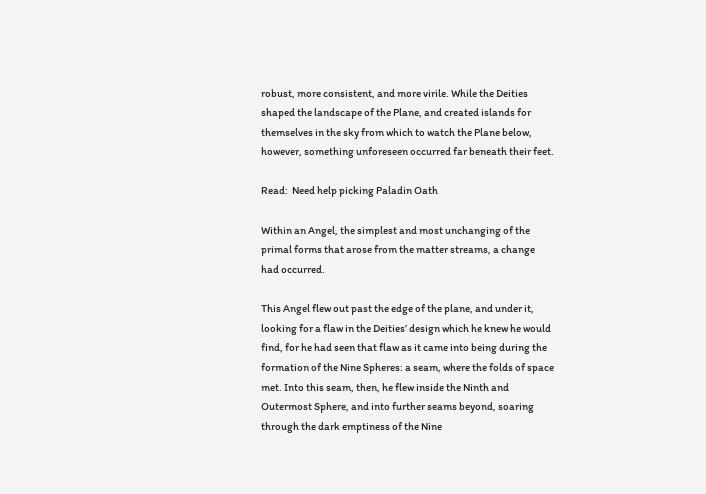robust, more consistent, and more virile. While the Deities shaped the landscape of the Plane, and created islands for themselves in the sky from which to watch the Plane below, however, something unforeseen occurred far beneath their feet.

Read:  Need help picking Paladin Oath

Within an Angel, the simplest and most unchanging of the primal forms that arose from the matter streams, a change had occurred.

This Angel flew out past the edge of the plane, and under it, looking for a flaw in the Deities’ design which he knew he would find, for he had seen that flaw as it came into being during the formation of the Nine Spheres: a seam, where the folds of space met. Into this seam, then, he flew inside the Ninth and Outermost Sphere, and into further seams beyond, soaring through the dark emptiness of the Nine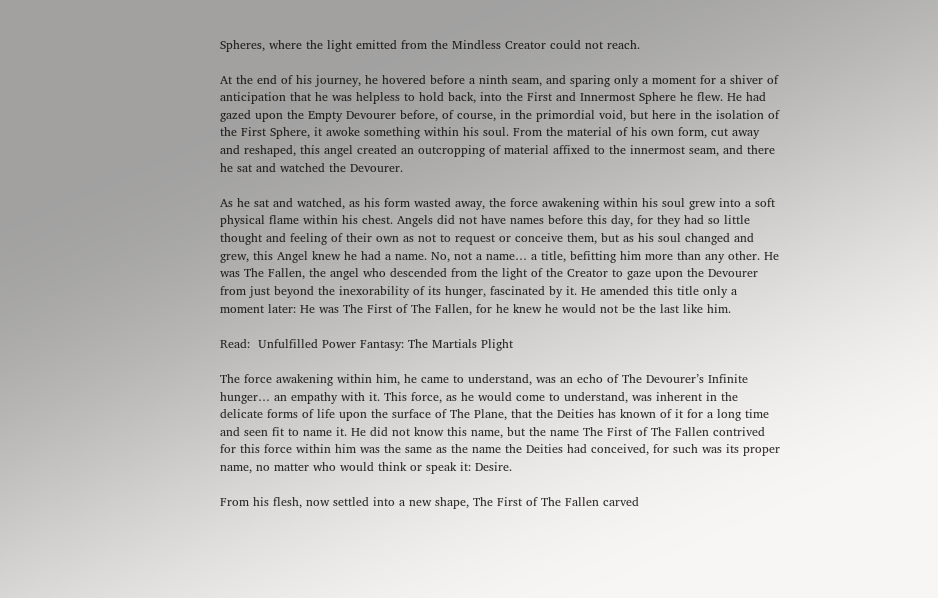Spheres, where the light emitted from the Mindless Creator could not reach.

At the end of his journey, he hovered before a ninth seam, and sparing only a moment for a shiver of anticipation that he was helpless to hold back, into the First and Innermost Sphere he flew. He had gazed upon the Empty Devourer before, of course, in the primordial void, but here in the isolation of the First Sphere, it awoke something within his soul. From the material of his own form, cut away and reshaped, this angel created an outcropping of material affixed to the innermost seam, and there he sat and watched the Devourer.

As he sat and watched, as his form wasted away, the force awakening within his soul grew into a soft physical flame within his chest. Angels did not have names before this day, for they had so little thought and feeling of their own as not to request or conceive them, but as his soul changed and grew, this Angel knew he had a name. No, not a name… a title, befitting him more than any other. He was The Fallen, the angel who descended from the light of the Creator to gaze upon the Devourer from just beyond the inexorability of its hunger, fascinated by it. He amended this title only a moment later: He was The First of The Fallen, for he knew he would not be the last like him.

Read:  Unfulfilled Power Fantasy: The Martials Plight

The force awakening within him, he came to understand, was an echo of The Devourer’s Infinite hunger… an empathy with it. This force, as he would come to understand, was inherent in the delicate forms of life upon the surface of The Plane, that the Deities has known of it for a long time and seen fit to name it. He did not know this name, but the name The First of The Fallen contrived for this force within him was the same as the name the Deities had conceived, for such was its proper name, no matter who would think or speak it: Desire.

From his flesh, now settled into a new shape, The First of The Fallen carved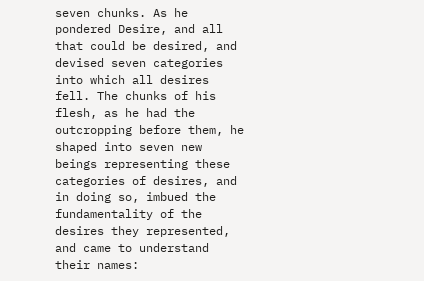seven chunks. As he pondered Desire, and all that could be desired, and devised seven categories into which all desires fell. The chunks of his flesh, as he had the outcropping before them, he shaped into seven new beings representing these categories of desires, and in doing so, imbued the fundamentality of the desires they represented, and came to understand their names: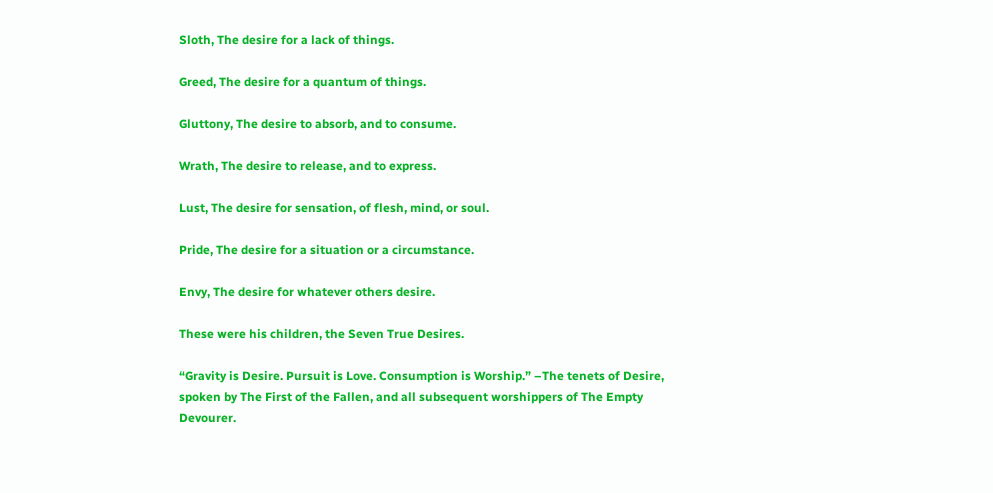Sloth, The desire for a lack of things.

Greed, The desire for a quantum of things.

Gluttony, The desire to absorb, and to consume.

Wrath, The desire to release, and to express.

Lust, The desire for sensation, of flesh, mind, or soul.

Pride, The desire for a situation or a circumstance.

Envy, The desire for whatever others desire.

These were his children, the Seven True Desires.

“Gravity is Desire. Pursuit is Love. Consumption is Worship.” –The tenets of Desire, spoken by The First of the Fallen, and all subsequent worshippers of The Empty Devourer.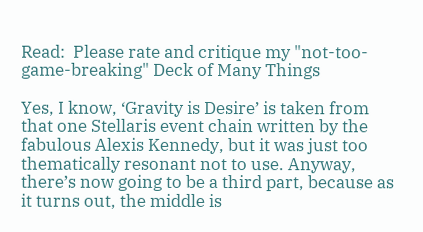Read:  Please rate and critique my "not-too-game-breaking" Deck of Many Things

Yes, I know, ‘Gravity is Desire’ is taken from that one Stellaris event chain written by the fabulous Alexis Kennedy, but it was just too thematically resonant not to use. Anyway, there’s now going to be a third part, because as it turns out, the middle is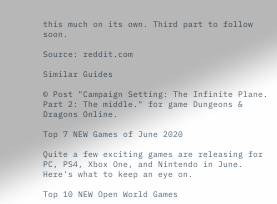this much on its own. Third part to follow soon.

Source: reddit.com

Similar Guides

© Post "Campaign Setting: The Infinite Plane. Part 2: The middle." for game Dungeons & Dragons Online.

Top 7 NEW Games of June 2020

Quite a few exciting games are releasing for PC, PS4, Xbox One, and Nintendo in June. Here's what to keep an eye on.

Top 10 NEW Open World Games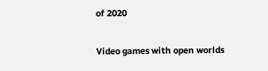of 2020

Video games with open worlds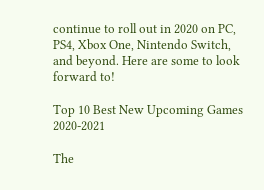continue to roll out in 2020 on PC, PS4, Xbox One, Nintendo Switch, and beyond. Here are some to look forward to!

Top 10 Best New Upcoming Games 2020-2021

The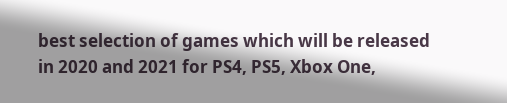best selection of games which will be released in 2020 and 2021 for PS4, PS5, Xbox One,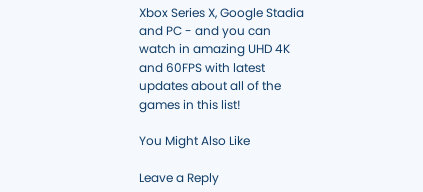Xbox Series X, Google Stadia and PC - and you can watch in amazing UHD 4K and 60FPS with latest updates about all of the games in this list!

You Might Also Like

Leave a Reply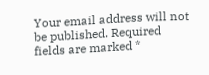Your email address will not be published. Required fields are marked *